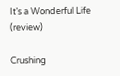It’s a Wonderful Life (review)

Crushing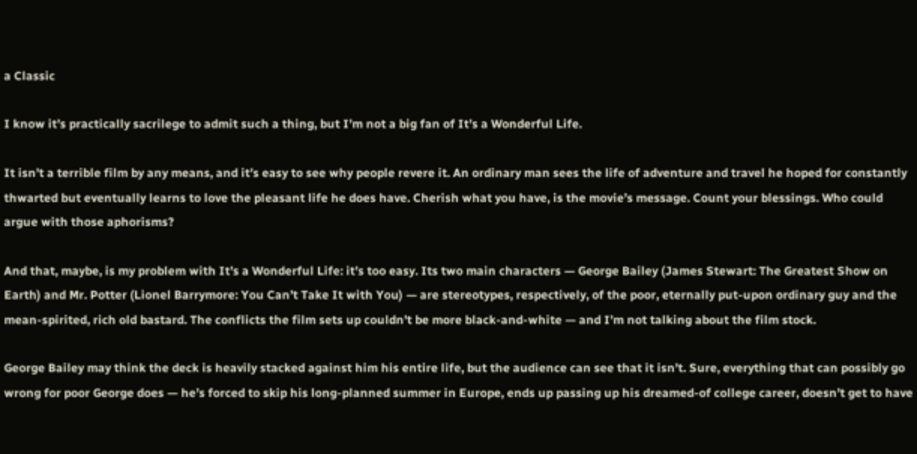a Classic

I know it’s practically sacrilege to admit such a thing, but I’m not a big fan of It’s a Wonderful Life.

It isn’t a terrible film by any means, and it’s easy to see why people revere it. An ordinary man sees the life of adventure and travel he hoped for constantly thwarted but eventually learns to love the pleasant life he does have. Cherish what you have, is the movie’s message. Count your blessings. Who could argue with those aphorisms?

And that, maybe, is my problem with It’s a Wonderful Life: it’s too easy. Its two main characters — George Bailey (James Stewart: The Greatest Show on Earth) and Mr. Potter (Lionel Barrymore: You Can’t Take It with You) — are stereotypes, respectively, of the poor, eternally put-upon ordinary guy and the mean-spirited, rich old bastard. The conflicts the film sets up couldn’t be more black-and-white — and I’m not talking about the film stock.

George Bailey may think the deck is heavily stacked against him his entire life, but the audience can see that it isn’t. Sure, everything that can possibly go wrong for poor George does — he’s forced to skip his long-planned summer in Europe, ends up passing up his dreamed-of college career, doesn’t get to have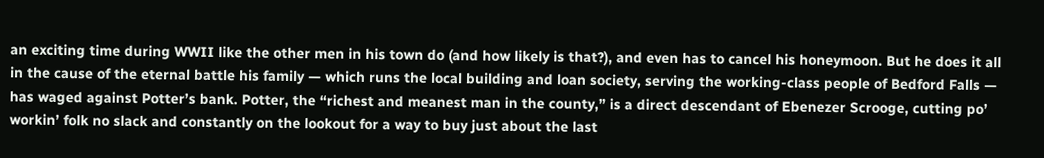an exciting time during WWII like the other men in his town do (and how likely is that?), and even has to cancel his honeymoon. But he does it all in the cause of the eternal battle his family — which runs the local building and loan society, serving the working-class people of Bedford Falls — has waged against Potter’s bank. Potter, the “richest and meanest man in the county,” is a direct descendant of Ebenezer Scrooge, cutting po’ workin’ folk no slack and constantly on the lookout for a way to buy just about the last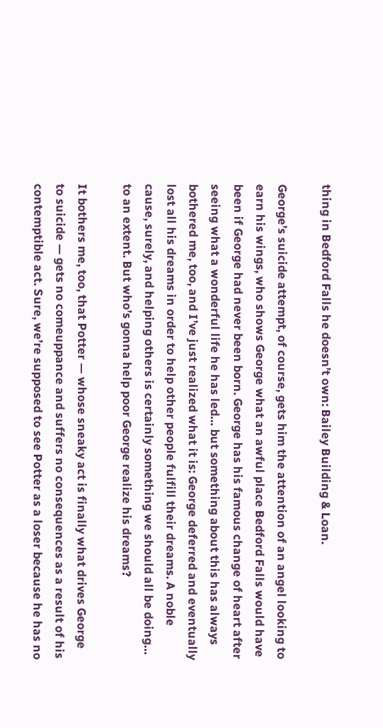thing in Bedford Falls he doesn’t own: Bailey Building & Loan.

George’s suicide attempt, of course, gets him the attention of an angel looking to earn his wings, who shows George what an awful place Bedford Falls would have been if George had never been born. George has his famous change of heart after seeing what a wonderful life he has led… but something about this has always bothered me, too, and I’ve just realized what it is: George deferred and eventually lost all his dreams in order to help other people fulfill their dreams. A noble cause, surely, and helping others is certainly something we should all be doing… to an extent. But who’s gonna help poor George realize his dreams?

It bothers me, too, that Potter — whose sneaky act is finally what drives George to suicide — gets no comeuppance and suffers no consequences as a result of his contemptible act. Sure, we’re supposed to see Potter as a loser because he has no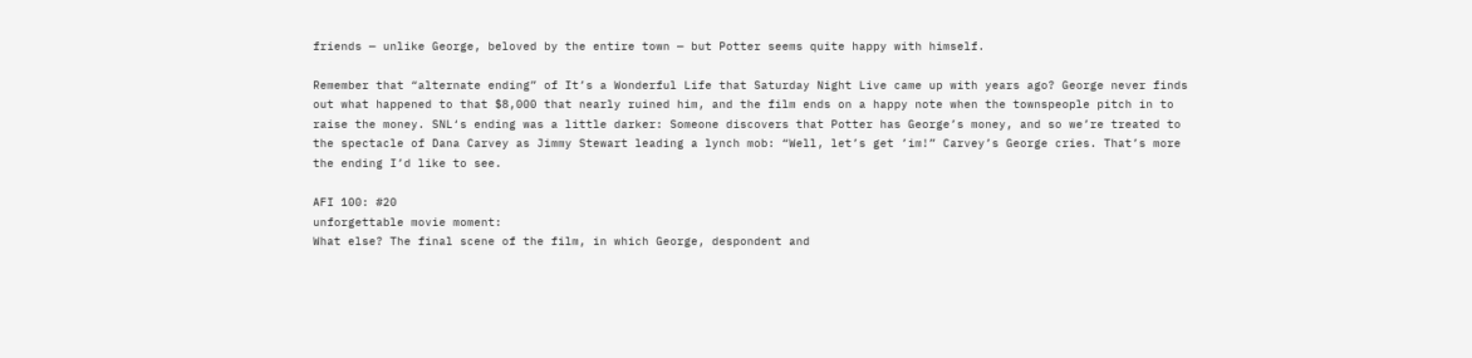friends — unlike George, beloved by the entire town — but Potter seems quite happy with himself.

Remember that “alternate ending” of It’s a Wonderful Life that Saturday Night Live came up with years ago? George never finds out what happened to that $8,000 that nearly ruined him, and the film ends on a happy note when the townspeople pitch in to raise the money. SNL‘s ending was a little darker: Someone discovers that Potter has George’s money, and so we’re treated to the spectacle of Dana Carvey as Jimmy Stewart leading a lynch mob: “Well, let’s get ’im!” Carvey’s George cries. That’s more the ending I’d like to see.

AFI 100: #20
unforgettable movie moment:
What else? The final scene of the film, in which George, despondent and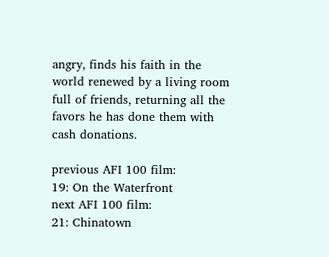angry, finds his faith in the world renewed by a living room full of friends, returning all the favors he has done them with cash donations.

previous AFI 100 film:
19: On the Waterfront
next AFI 100 film:
21: Chinatown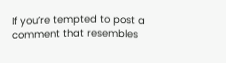If you’re tempted to post a comment that resembles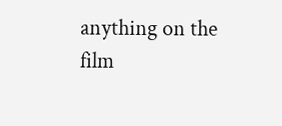anything on the film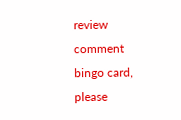review comment bingo card, please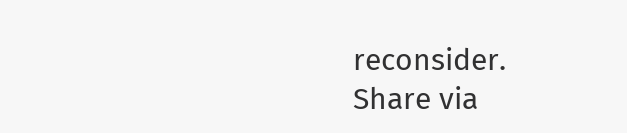reconsider.
Share via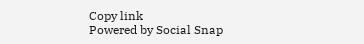Copy link
Powered by Social Snap